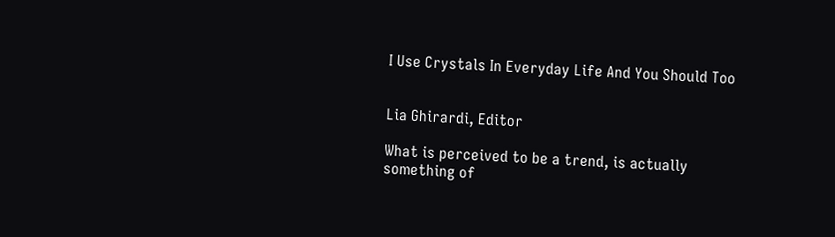I Use Crystals In Everyday Life And You Should Too


Lia Ghirardi, Editor

What is perceived to be a trend, is actually something of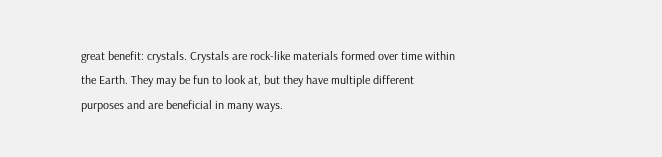great benefit: crystals. Crystals are rock-like materials formed over time within the Earth. They may be fun to look at, but they have multiple different purposes and are beneficial in many ways.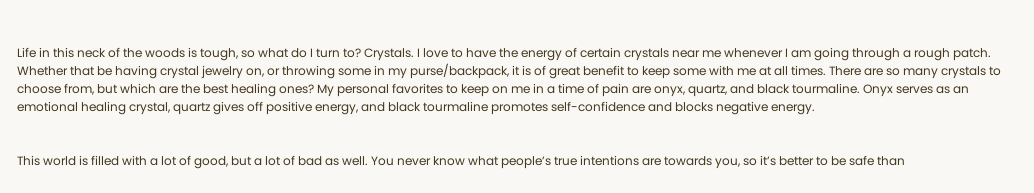Life in this neck of the woods is tough, so what do I turn to? Crystals. I love to have the energy of certain crystals near me whenever I am going through a rough patch. Whether that be having crystal jewelry on, or throwing some in my purse/backpack, it is of great benefit to keep some with me at all times. There are so many crystals to choose from, but which are the best healing ones? My personal favorites to keep on me in a time of pain are onyx, quartz, and black tourmaline. Onyx serves as an emotional healing crystal, quartz gives off positive energy, and black tourmaline promotes self-confidence and blocks negative energy.


This world is filled with a lot of good, but a lot of bad as well. You never know what people’s true intentions are towards you, so it’s better to be safe than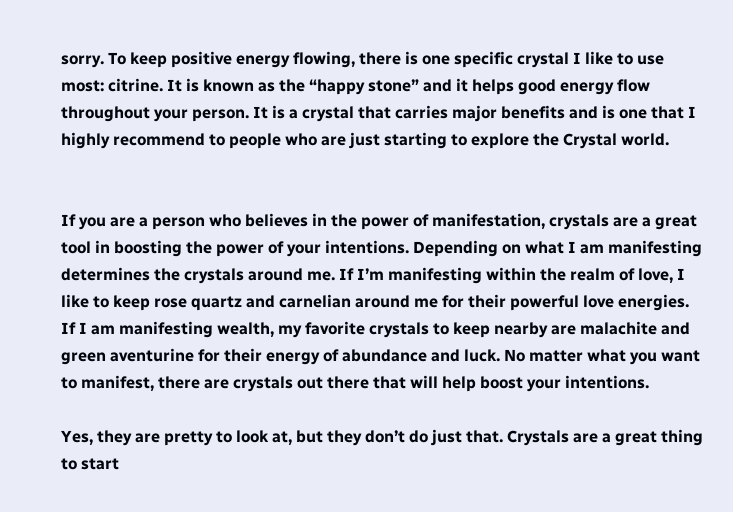sorry. To keep positive energy flowing, there is one specific crystal I like to use most: citrine. It is known as the “happy stone” and it helps good energy flow throughout your person. It is a crystal that carries major benefits and is one that I highly recommend to people who are just starting to explore the Crystal world.


If you are a person who believes in the power of manifestation, crystals are a great tool in boosting the power of your intentions. Depending on what I am manifesting determines the crystals around me. If I’m manifesting within the realm of love, I like to keep rose quartz and carnelian around me for their powerful love energies. If I am manifesting wealth, my favorite crystals to keep nearby are malachite and green aventurine for their energy of abundance and luck. No matter what you want to manifest, there are crystals out there that will help boost your intentions.

Yes, they are pretty to look at, but they don’t do just that. Crystals are a great thing to start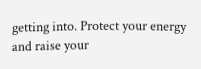getting into. Protect your energy and raise your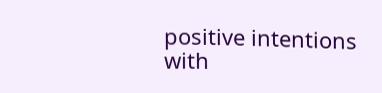positive intentions with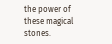the power of these magical stones.